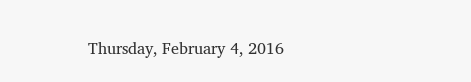Thursday, February 4, 2016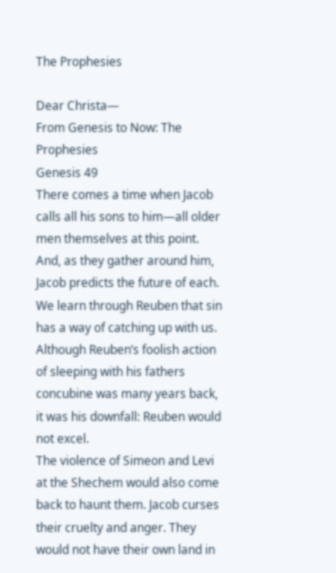The Prophesies

Dear Christa—
From Genesis to Now: The Prophesies
Genesis 49
There comes a time when Jacob calls all his sons to him—all older men themselves at this point. And, as they gather around him, Jacob predicts the future of each.  We learn through Reuben that sin has a way of catching up with us. Although Reuben’s foolish action of sleeping with his fathers concubine was many years back, it was his downfall: Reuben would not excel.
The violence of Simeon and Levi at the Shechem would also come back to haunt them. Jacob curses their cruelty and anger. They would not have their own land in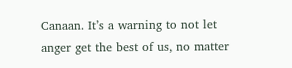Canaan. It’s a warning to not let anger get the best of us, no matter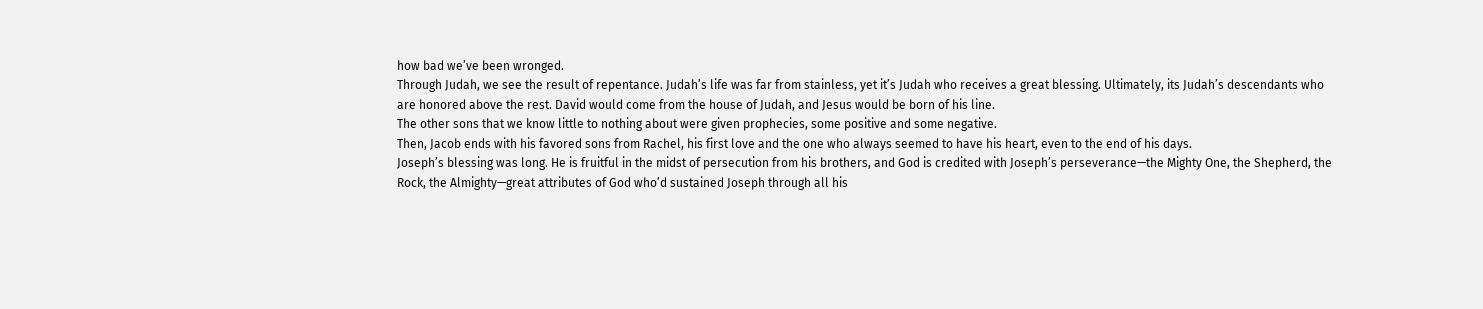how bad we’ve been wronged.
Through Judah, we see the result of repentance. Judah’s life was far from stainless, yet it’s Judah who receives a great blessing. Ultimately, its Judah’s descendants who are honored above the rest. David would come from the house of Judah, and Jesus would be born of his line.
The other sons that we know little to nothing about were given prophecies, some positive and some negative.
Then, Jacob ends with his favored sons from Rachel, his first love and the one who always seemed to have his heart, even to the end of his days.
Joseph’s blessing was long. He is fruitful in the midst of persecution from his brothers, and God is credited with Joseph’s perseverance—the Mighty One, the Shepherd, the Rock, the Almighty—great attributes of God who’d sustained Joseph through all his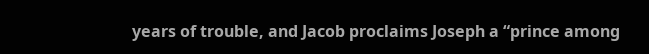years of trouble, and Jacob proclaims Joseph a “prince among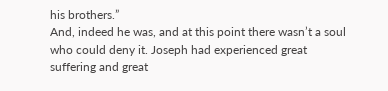his brothers.”
And, indeed he was, and at this point there wasn’t a soul who could deny it. Joseph had experienced great suffering and great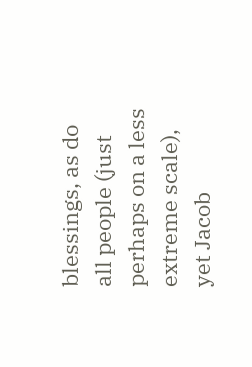blessings, as do all people (just perhaps on a less extreme scale), yet Jacob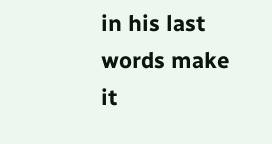in his last words make it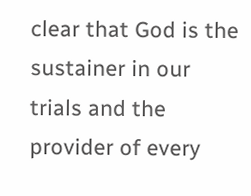clear that God is the sustainer in our trials and the provider of every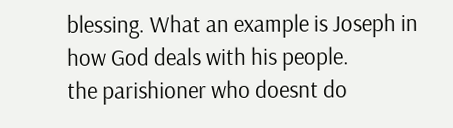blessing. What an example is Joseph in how God deals with his people.
the parishioner who doesnt do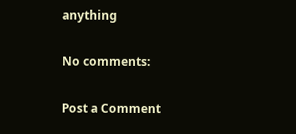anything

No comments:

Post a Comment